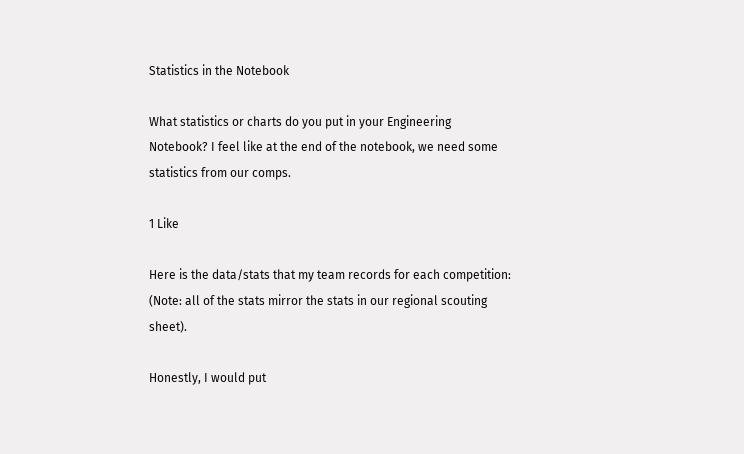Statistics in the Notebook

What statistics or charts do you put in your Engineering Notebook? I feel like at the end of the notebook, we need some statistics from our comps.

1 Like

Here is the data/stats that my team records for each competition:
(Note: all of the stats mirror the stats in our regional scouting sheet).

Honestly, I would put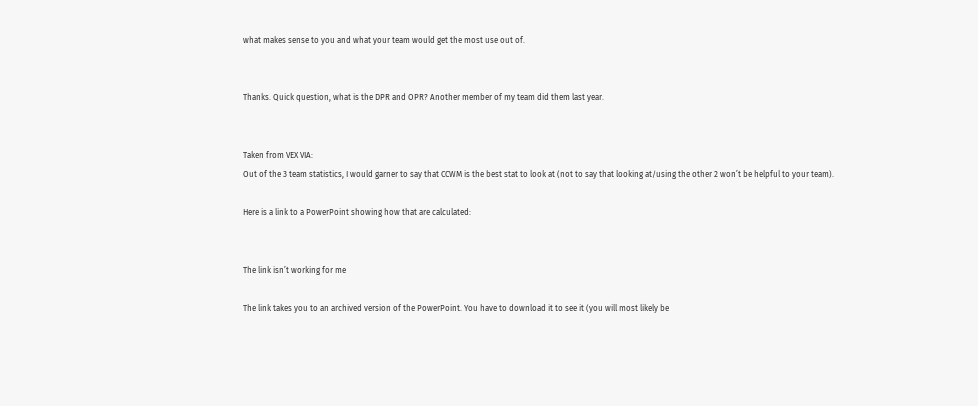what makes sense to you and what your team would get the most use out of.


Thanks. Quick question, what is the DPR and OPR? Another member of my team did them last year.


Taken from VEX VIA:
Out of the 3 team statistics, I would garner to say that CCWM is the best stat to look at (not to say that looking at/using the other 2 won’t be helpful to your team).

Here is a link to a PowerPoint showing how that are calculated:


The link isn’t working for me

The link takes you to an archived version of the PowerPoint. You have to download it to see it (you will most likely be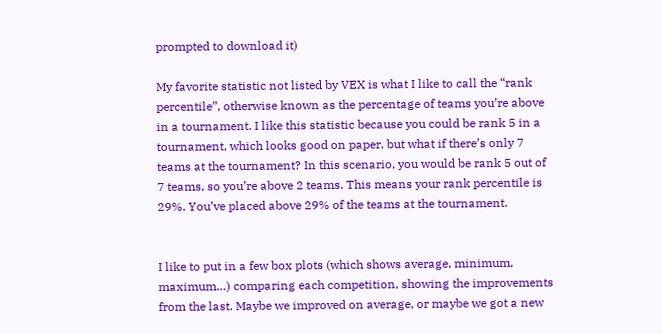prompted to download it)

My favorite statistic not listed by VEX is what I like to call the “rank percentile”, otherwise known as the percentage of teams you’re above in a tournament. I like this statistic because you could be rank 5 in a tournament, which looks good on paper, but what if there’s only 7 teams at the tournament? In this scenario, you would be rank 5 out of 7 teams, so you’re above 2 teams. This means your rank percentile is 29%. You’ve placed above 29% of the teams at the tournament.


I like to put in a few box plots (which shows average, minimum, maximum…) comparing each competition, showing the improvements from the last. Maybe we improved on average, or maybe we got a new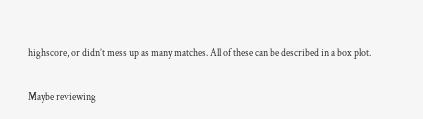highscore, or didn’t mess up as many matches. All of these can be described in a box plot.

Maybe reviewing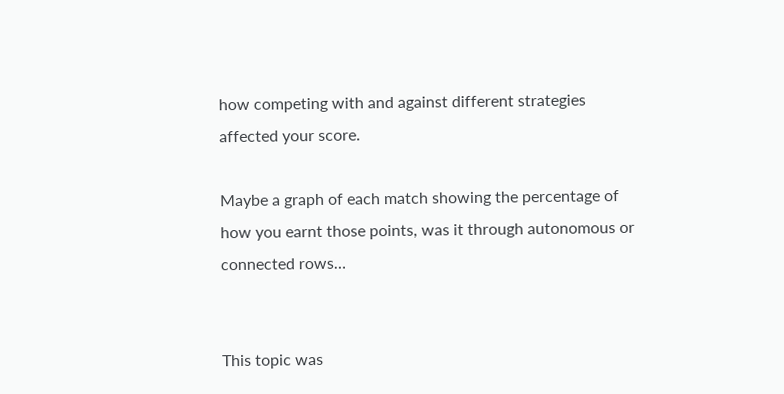how competing with and against different strategies affected your score.

Maybe a graph of each match showing the percentage of how you earnt those points, was it through autonomous or connected rows…


This topic was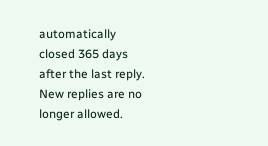automatically closed 365 days after the last reply. New replies are no longer allowed.